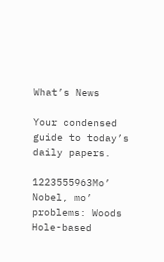What’s News

Your condensed guide to today’s daily papers.

1223555963Mo’ Nobel, mo’ problems: Woods Hole-based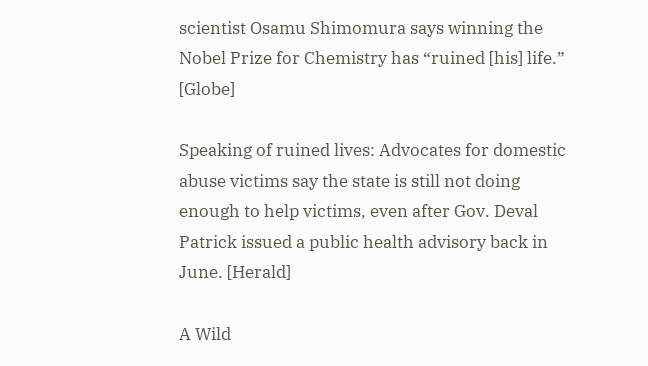scientist Osamu Shimomura says winning the Nobel Prize for Chemistry has “ruined [his] life.” [Globe]

Speaking of ruined lives: Advocates for domestic abuse victims say the state is still not doing enough to help victims, even after Gov. Deval Patrick issued a public health advisory back in June. [Herald]

A Wild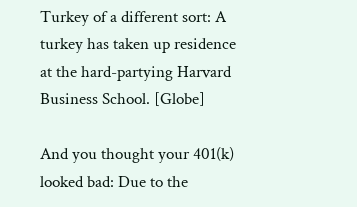Turkey of a different sort: A turkey has taken up residence at the hard-partying Harvard Business School. [Globe]

And you thought your 401(k) looked bad: Due to the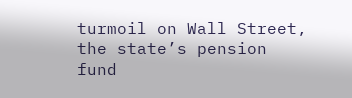turmoil on Wall Street, the state’s pension fund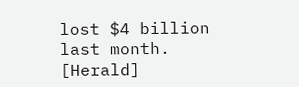lost $4 billion last month. [Herald]